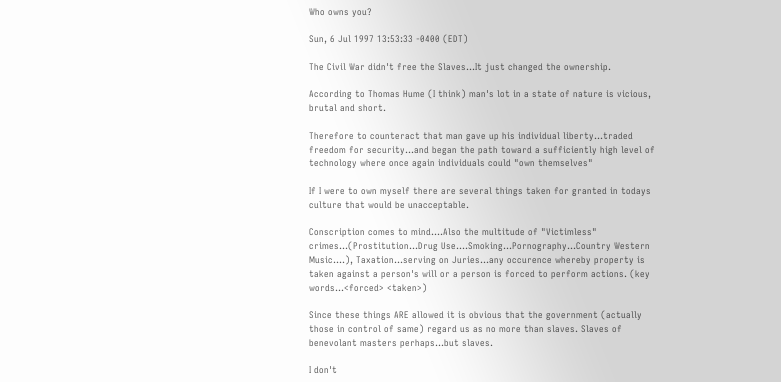Who owns you?

Sun, 6 Jul 1997 13:53:33 -0400 (EDT)

The Civil War didn't free the Slaves...It just changed the ownership.

According to Thomas Hume (I think) man's lot in a state of nature is vicious,
brutal and short.

Therefore to counteract that man gave up his individual liberty...traded
freedom for security...and began the path toward a sufficiently high level of
technology where once again individuals could "own themselves"

If I were to own myself there are several things taken for granted in todays
culture that would be unacceptable.

Conscription comes to mind....Also the multitude of "Victimless"
crimes...(Prostitution...Drug Use....Smoking...Pornography...Country Western
Music....), Taxation...serving on Juries...any occurence whereby property is
taken against a person's will or a person is forced to perform actions. (key
words...<forced> <taken>)

Since these things ARE allowed it is obvious that the government (actually
those in control of same) regard us as no more than slaves. Slaves of
benevolant masters perhaps...but slaves.

I don't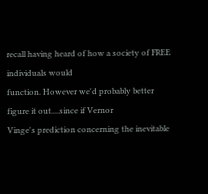recall having heard of how a society of FREE individuals would
function. However we'd probably better figure it out....since if Vernor
Vinge's prediction concerning the inevitable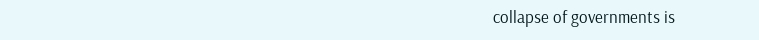collapse of governments is